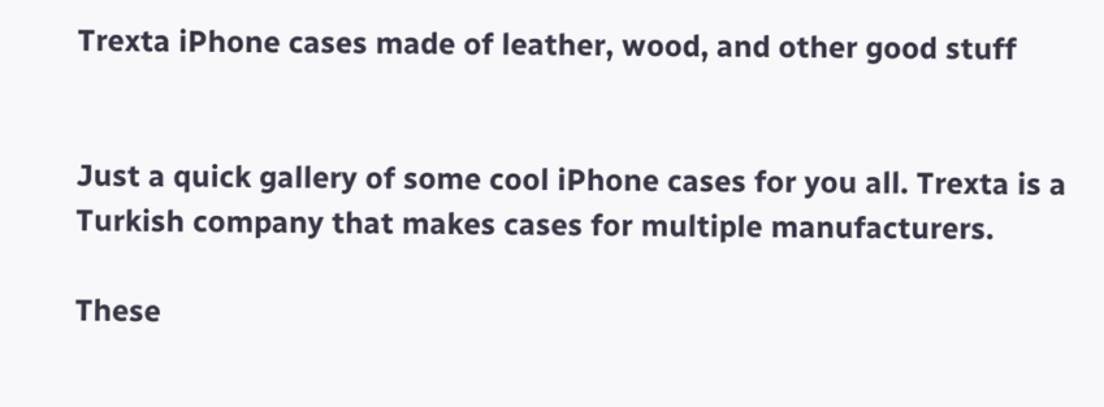Trexta iPhone cases made of leather, wood, and other good stuff


Just a quick gallery of some cool iPhone cases for you all. Trexta is a Turkish company that makes cases for multiple manufacturers.

These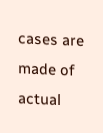cases are made of actual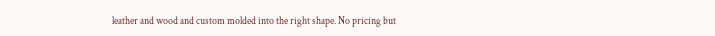leather and wood and custom molded into the right shape. No pricing but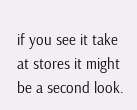if you see it take at stores it might be a second look.